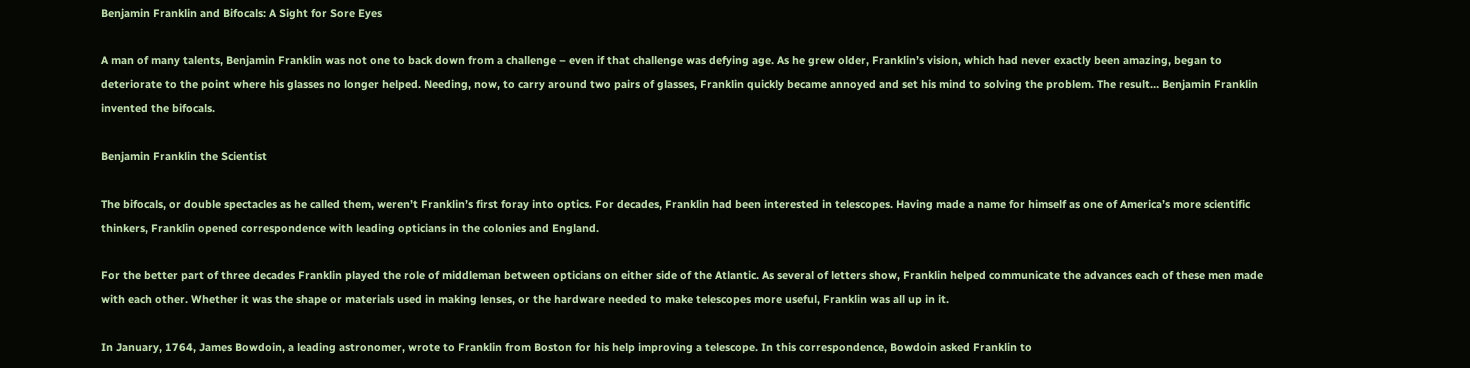Benjamin Franklin and Bifocals: A Sight for Sore Eyes

A man of many talents, Benjamin Franklin was not one to back down from a challenge – even if that challenge was defying age. As he grew older, Franklin’s vision, which had never exactly been amazing, began to deteriorate to the point where his glasses no longer helped. Needing, now, to carry around two pairs of glasses, Franklin quickly became annoyed and set his mind to solving the problem. The result… Benjamin Franklin invented the bifocals.

Benjamin Franklin the Scientist

The bifocals, or double spectacles as he called them, weren’t Franklin’s first foray into optics. For decades, Franklin had been interested in telescopes. Having made a name for himself as one of America’s more scientific thinkers, Franklin opened correspondence with leading opticians in the colonies and England.

For the better part of three decades Franklin played the role of middleman between opticians on either side of the Atlantic. As several of letters show, Franklin helped communicate the advances each of these men made with each other. Whether it was the shape or materials used in making lenses, or the hardware needed to make telescopes more useful, Franklin was all up in it.

In January, 1764, James Bowdoin, a leading astronomer, wrote to Franklin from Boston for his help improving a telescope. In this correspondence, Bowdoin asked Franklin to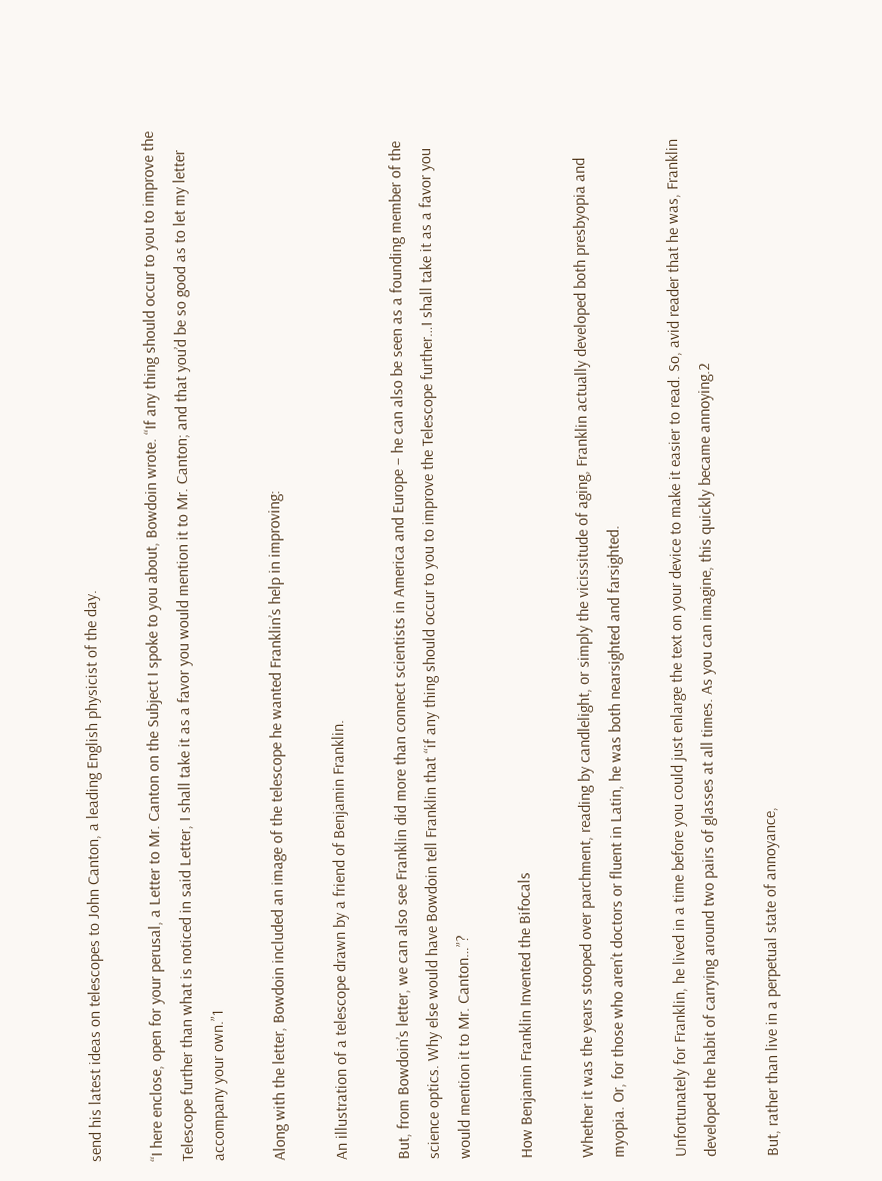send his latest ideas on telescopes to John Canton, a leading English physicist of the day.

“I here enclose, open for your perusal, a Letter to Mr. Canton on the Subject I spoke to you about, Bowdoin wrote. “If any thing should occur to you to improve the Telescope further than what is noticed in said Letter, I shall take it as a favor you would mention it to Mr. Canton; and that you’d be so good as to let my letter accompany your own.”1

Along with the letter, Bowdoin included an image of the telescope he wanted Franklin’s help in improving:

An illustration of a telescope drawn by a friend of Benjamin Franklin.

But, from Bowdoin’s letter, we can also see Franklin did more than connect scientists in America and Europe – he can also be seen as a founding member of the science optics. Why else would have Bowdoin tell Franklin that “if any thing should occur to you to improve the Telescope further…I shall take it as a favor you would mention it to Mr. Canton…”?

How Benjamin Franklin Invented the Bifocals

Whether it was the years stooped over parchment, reading by candlelight, or simply the vicissitude of aging, Franklin actually developed both presbyopia and myopia. Or, for those who aren’t doctors or fluent in Latin, he was both nearsighted and farsighted.

Unfortunately for Franklin, he lived in a time before you could just enlarge the text on your device to make it easier to read. So, avid reader that he was, Franklin developed the habit of carrying around two pairs of glasses at all times. As you can imagine, this quickly became annoying.2

But, rather than live in a perpetual state of annoyance,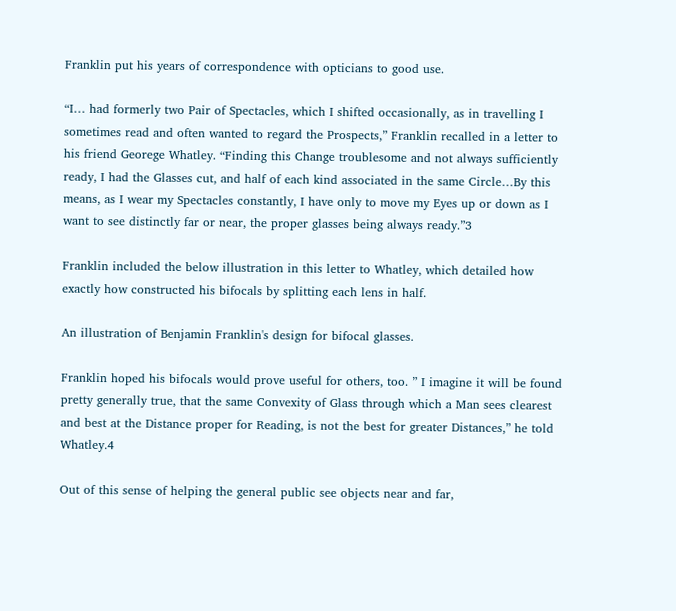Franklin put his years of correspondence with opticians to good use.

“I… had formerly two Pair of Spectacles, which I shifted occasionally, as in travelling I sometimes read and often wanted to regard the Prospects,” Franklin recalled in a letter to his friend Georege Whatley. “Finding this Change troublesome and not always sufficiently ready, I had the Glasses cut, and half of each kind associated in the same Circle…By this means, as I wear my Spectacles constantly, I have only to move my Eyes up or down as I want to see distinctly far or near, the proper glasses being always ready.”3

Franklin included the below illustration in this letter to Whatley, which detailed how exactly how constructed his bifocals by splitting each lens in half.

An illustration of Benjamin Franklin's design for bifocal glasses.

Franklin hoped his bifocals would prove useful for others, too. ” I imagine it will be found pretty generally true, that the same Convexity of Glass through which a Man sees clearest and best at the Distance proper for Reading, is not the best for greater Distances,” he told Whatley.4

Out of this sense of helping the general public see objects near and far,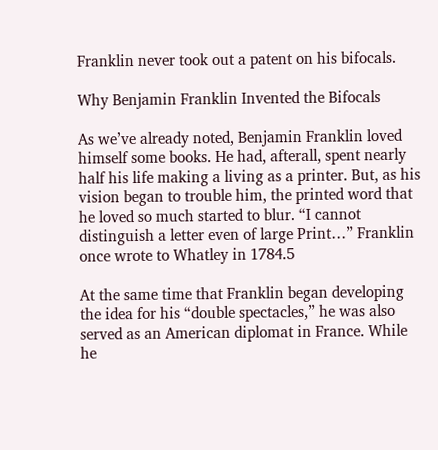Franklin never took out a patent on his bifocals.

Why Benjamin Franklin Invented the Bifocals

As we’ve already noted, Benjamin Franklin loved himself some books. He had, afterall, spent nearly half his life making a living as a printer. But, as his vision began to trouble him, the printed word that he loved so much started to blur. “I cannot distinguish a letter even of large Print…” Franklin once wrote to Whatley in 1784.5

At the same time that Franklin began developing the idea for his “double spectacles,” he was also served as an American diplomat in France. While he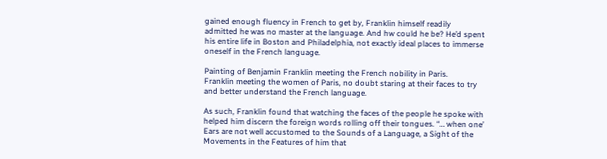gained enough fluency in French to get by, Franklin himself readily admitted he was no master at the language. And hw could he be? He’d spent his entire life in Boston and Philadelphia, not exactly ideal places to immerse oneself in the French language.

Painting of Benjamin Franklin meeting the French nobility in Paris.
Franklin meeting the women of Paris, no doubt staring at their faces to try and better understand the French language.

As such, Franklin found that watching the faces of the people he spoke with helped him discern the foreign words rolling off their tongues. “… when one’ Ears are not well accustomed to the Sounds of a Language, a Sight of the Movements in the Features of him that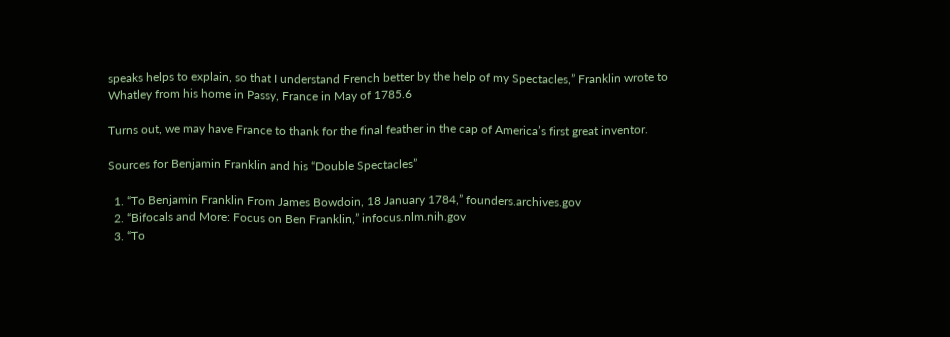speaks helps to explain, so that I understand French better by the help of my Spectacles,” Franklin wrote to Whatley from his home in Passy, France in May of 1785.6

Turns out, we may have France to thank for the final feather in the cap of America’s first great inventor.

Sources for Benjamin Franklin and his “Double Spectacles”

  1. “To Benjamin Franklin From James Bowdoin, 18 January 1784,” founders.archives.gov
  2. “Bifocals and More: Focus on Ben Franklin,” infocus.nlm.nih.gov
  3. “To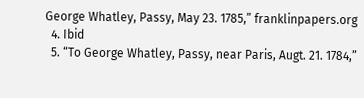George Whatley, Passy, May 23. 1785,” franklinpapers.org
  4. Ibid
  5. “To George Whatley, Passy, near Paris, Augt. 21. 1784,”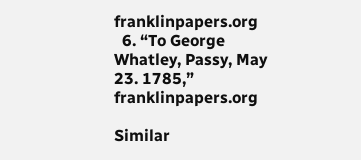franklinpapers.org
  6. “To George Whatley, Passy, May 23. 1785,” franklinpapers.org

Similar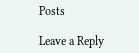Posts

Leave a Reply